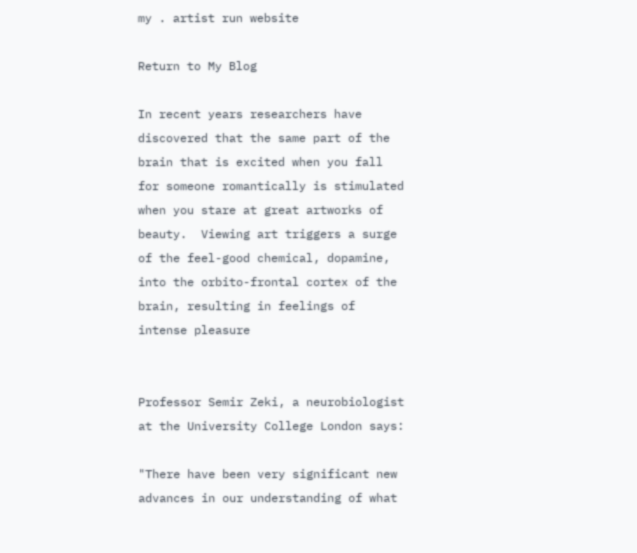my . artist run website

Return to My Blog

In recent years researchers have discovered that the same part of the brain that is excited when you fall for someone romantically is stimulated when you stare at great artworks of beauty.  Viewing art triggers a surge of the feel-good chemical, dopamine, into the orbito-frontal cortex of the brain, resulting in feelings of intense pleasure


Professor Semir Zeki, a neurobiologist at the University College London says:

"There have been very significant new advances in our understanding of what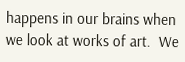happens in our brains when we look at works of art.  We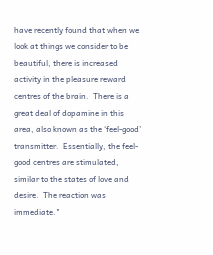have recently found that when we look at things we consider to be beautiful, there is increased activity in the pleasure reward centres of the brain.  There is a great deal of dopamine in this area, also known as the ‘feel-good’ transmitter.  Essentially, the feel-good centres are stimulated, similar to the states of love and desire.  The reaction was immediate."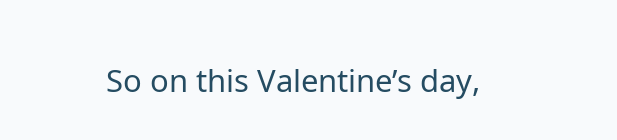So on this Valentine’s day,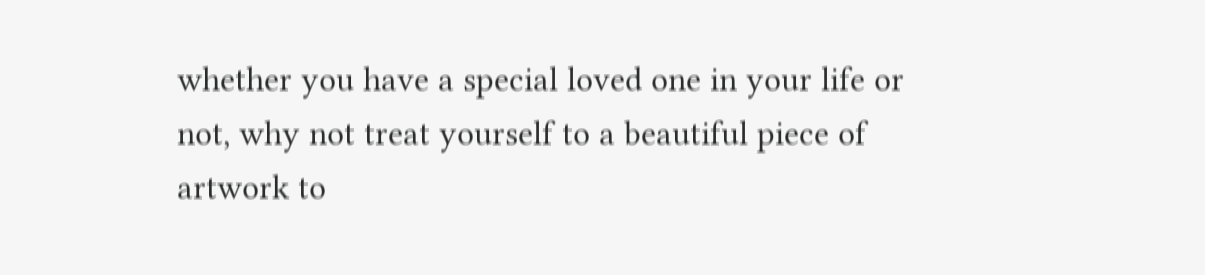whether you have a special loved one in your life or not, why not treat yourself to a beautiful piece of artwork to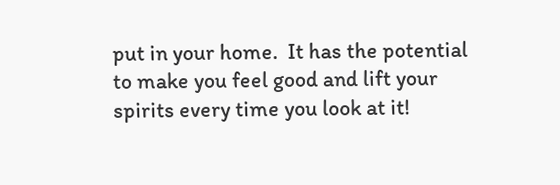put in your home.  It has the potential to make you feel good and lift your spirits every time you look at it!